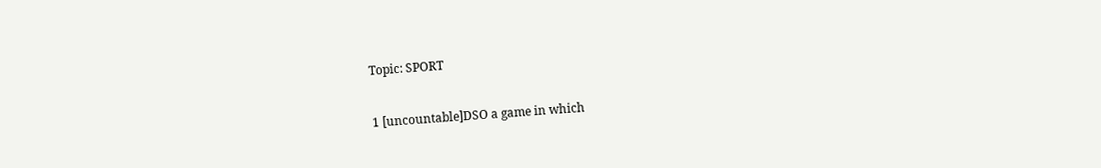Topic: SPORT


1 [uncountable]DSO a game in which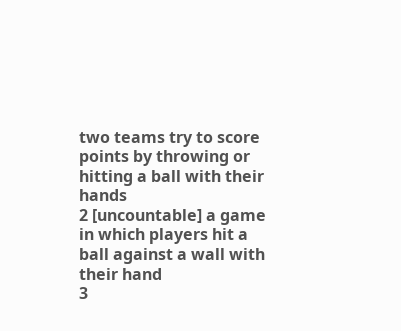two teams try to score points by throwing or hitting a ball with their hands
2 [uncountable] a game in which players hit a ball against a wall with their hand
3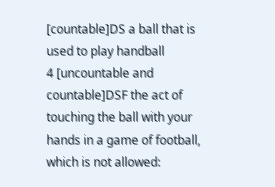[countable]DS a ball that is used to play handball
4 [uncountable and countable]DSF the act of touching the ball with your hands in a game of football, which is not allowed: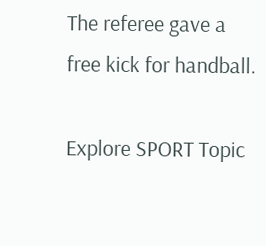The referee gave a free kick for handball.

Explore SPORT Topic